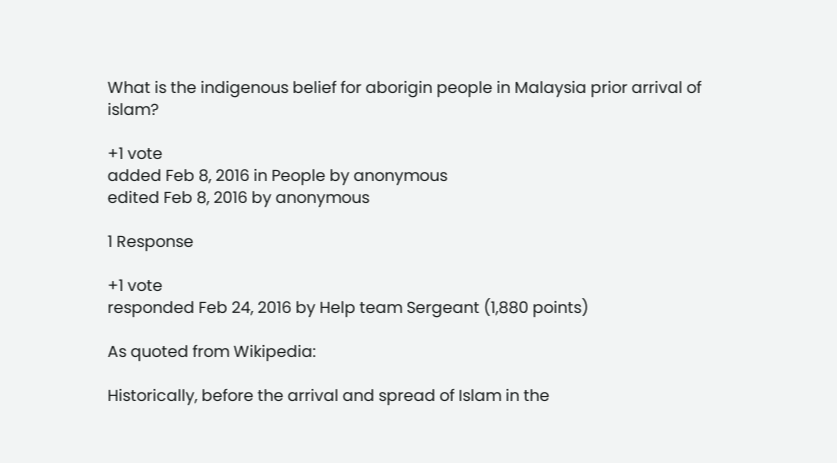What is the indigenous belief for aborigin people in Malaysia prior arrival of islam?

+1 vote
added Feb 8, 2016 in People by anonymous
edited Feb 8, 2016 by anonymous

1 Response

+1 vote
responded Feb 24, 2016 by Help team Sergeant (1,880 points)

As quoted from Wikipedia:

Historically, before the arrival and spread of Islam in the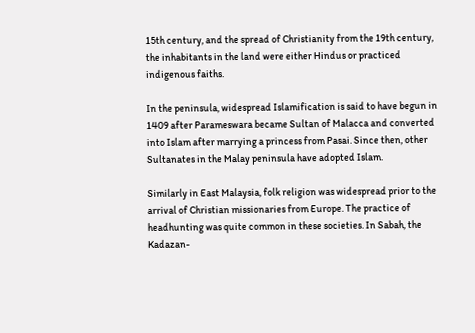15th century, and the spread of Christianity from the 19th century, the inhabitants in the land were either Hindus or practiced indigenous faiths.

In the peninsula, widespread Islamification is said to have begun in 1409 after Parameswara became Sultan of Malacca and converted into Islam after marrying a princess from Pasai. Since then, other Sultanates in the Malay peninsula have adopted Islam.

Similarly in East Malaysia, folk religion was widespread prior to the arrival of Christian missionaries from Europe. The practice of headhunting was quite common in these societies. In Sabah, the Kadazan-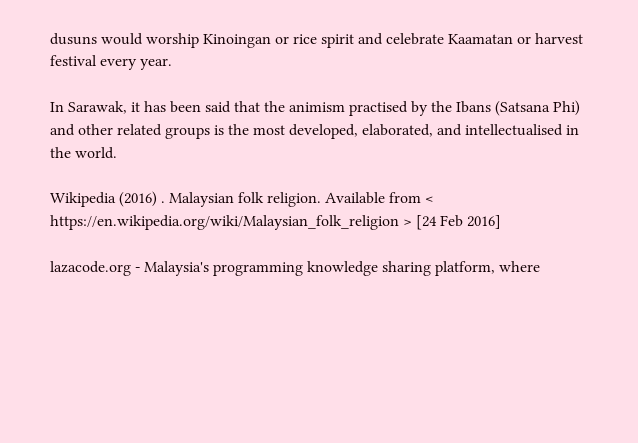dusuns would worship Kinoingan or rice spirit and celebrate Kaamatan or harvest festival every year.

In Sarawak, it has been said that the animism practised by the Ibans (Satsana Phi) and other related groups is the most developed, elaborated, and intellectualised in the world.

Wikipedia (2016) . Malaysian folk religion. Available from < https://en.wikipedia.org/wiki/Malaysian_folk_religion > [24 Feb 2016]

lazacode.org - Malaysia's programming knowledge sharing platform, where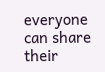everyone can share their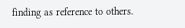finding as reference to others.